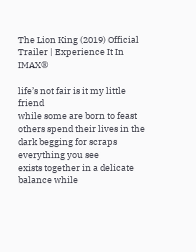The Lion King (2019) Official Trailer | Experience It In IMAX®

life’s not fair is it my little friend
while some are born to feast others spend their lives in the dark begging for scraps everything you see
exists together in a delicate balance while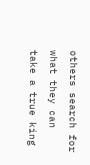others search for what they can
take a true king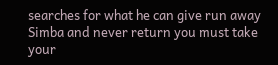searches for what he can give run away Simba and never return you must take your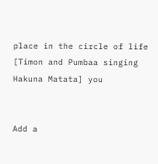place in the circle of life [Timon and Pumbaa singing Hakuna Matata] you


Add a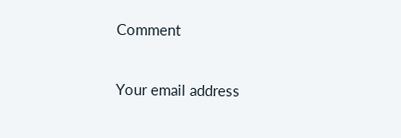Comment

Your email address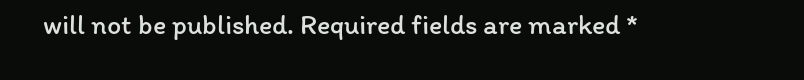will not be published. Required fields are marked *